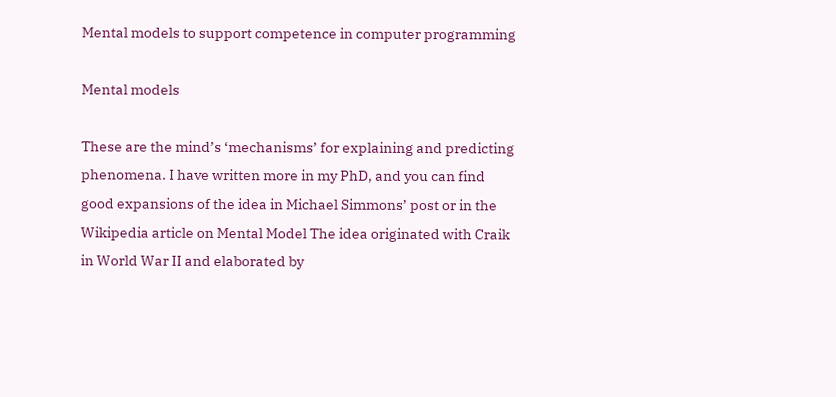Mental models to support competence in computer programming

Mental models

These are the mind’s ‘mechanisms’ for explaining and predicting phenomena. I have written more in my PhD, and you can find good expansions of the idea in Michael Simmons’ post or in the Wikipedia article on Mental Model The idea originated with Craik in World War II and elaborated by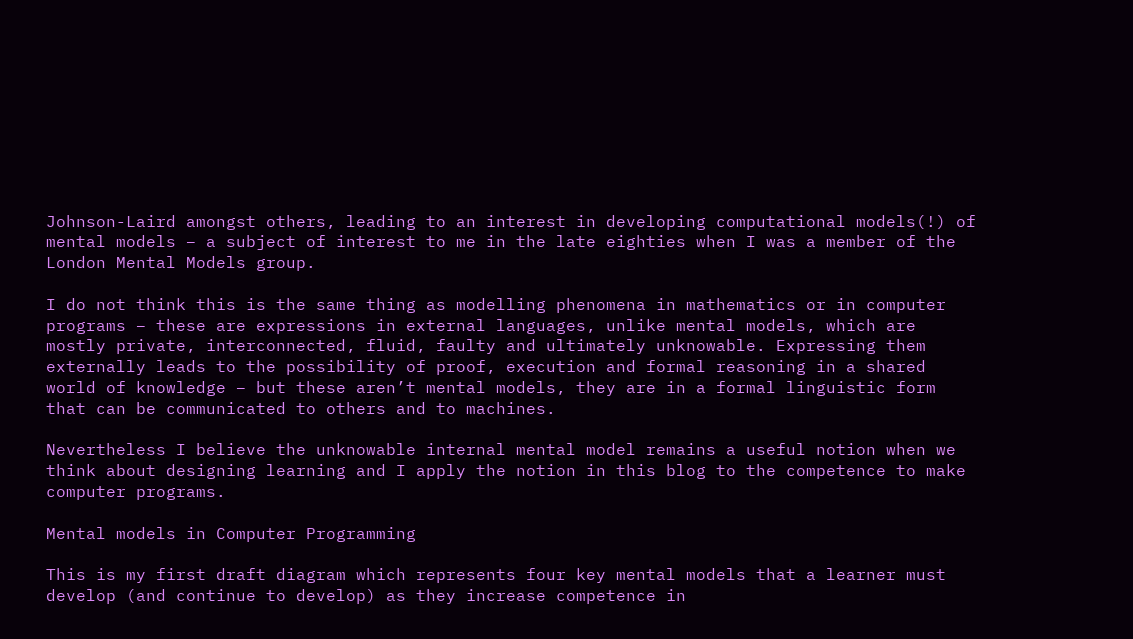Johnson-Laird amongst others, leading to an interest in developing computational models(!) of mental models – a subject of interest to me in the late eighties when I was a member of the London Mental Models group.

I do not think this is the same thing as modelling phenomena in mathematics or in computer programs – these are expressions in external languages, unlike mental models, which are mostly private, interconnected, fluid, faulty and ultimately unknowable. Expressing them externally leads to the possibility of proof, execution and formal reasoning in a shared world of knowledge – but these aren’t mental models, they are in a formal linguistic form that can be communicated to others and to machines.

Nevertheless I believe the unknowable internal mental model remains a useful notion when we think about designing learning and I apply the notion in this blog to the competence to make computer programs.

Mental models in Computer Programming

This is my first draft diagram which represents four key mental models that a learner must develop (and continue to develop) as they increase competence in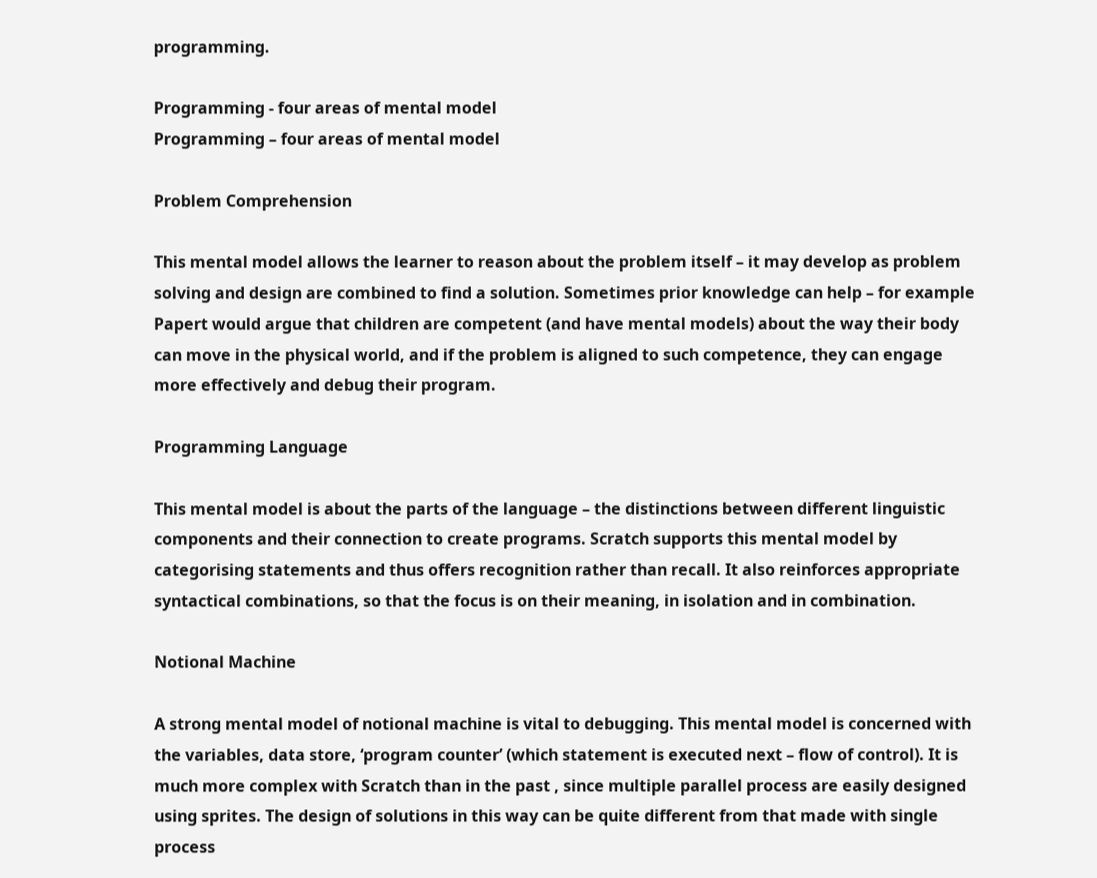programming.

Programming - four areas of mental model
Programming – four areas of mental model

Problem Comprehension

This mental model allows the learner to reason about the problem itself – it may develop as problem solving and design are combined to find a solution. Sometimes prior knowledge can help – for example Papert would argue that children are competent (and have mental models) about the way their body can move in the physical world, and if the problem is aligned to such competence, they can engage more effectively and debug their program.

Programming Language

This mental model is about the parts of the language – the distinctions between different linguistic components and their connection to create programs. Scratch supports this mental model by categorising statements and thus offers recognition rather than recall. It also reinforces appropriate syntactical combinations, so that the focus is on their meaning, in isolation and in combination.

Notional Machine

A strong mental model of notional machine is vital to debugging. This mental model is concerned with the variables, data store, ‘program counter’ (which statement is executed next – flow of control). It is much more complex with Scratch than in the past , since multiple parallel process are easily designed using sprites. The design of solutions in this way can be quite different from that made with single process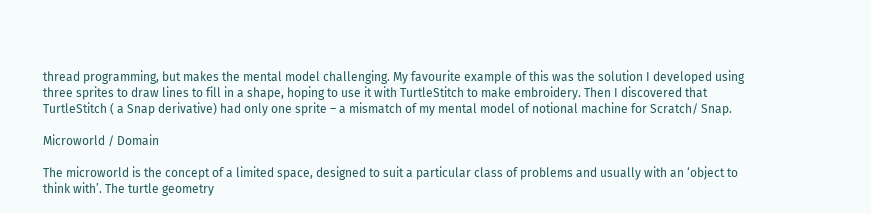thread programming, but makes the mental model challenging. My favourite example of this was the solution I developed using three sprites to draw lines to fill in a shape, hoping to use it with TurtleStitch to make embroidery. Then I discovered that TurtleStitch ( a Snap derivative) had only one sprite – a mismatch of my mental model of notional machine for Scratch/ Snap.

Microworld / Domain

The microworld is the concept of a limited space, designed to suit a particular class of problems and usually with an ‘object to think with’. The turtle geometry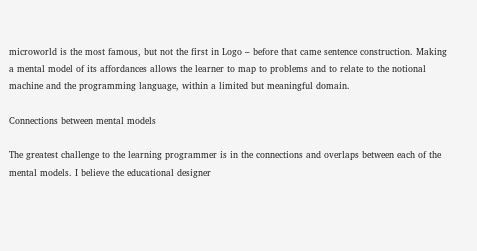microworld is the most famous, but not the first in Logo – before that came sentence construction. Making a mental model of its affordances allows the learner to map to problems and to relate to the notional machine and the programming language, within a limited but meaningful domain.

Connections between mental models

The greatest challenge to the learning programmer is in the connections and overlaps between each of the mental models. I believe the educational designer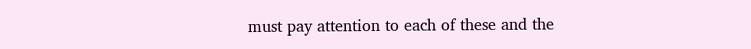must pay attention to each of these and the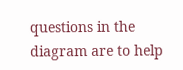questions in the diagram are to help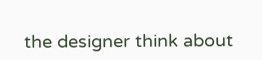the designer think about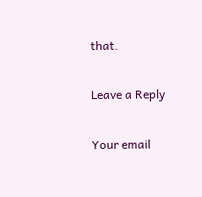that.

Leave a Reply

Your email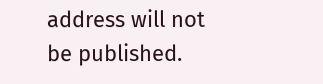address will not be published.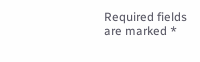Required fields are marked *